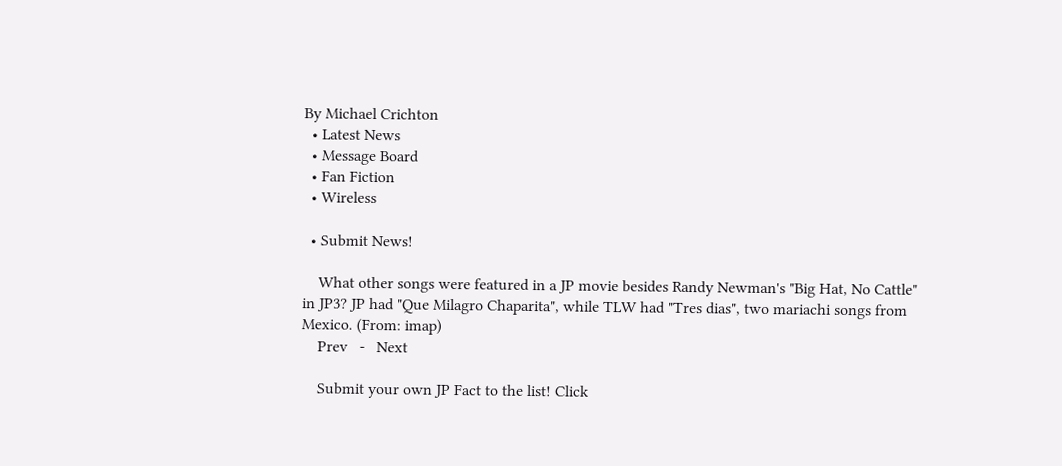By Michael Crichton
  • Latest News
  • Message Board
  • Fan Fiction
  • Wireless

  • Submit News!

    What other songs were featured in a JP movie besides Randy Newman's "Big Hat, No Cattle" in JP3? JP had "Que Milagro Chaparita", while TLW had "Tres dias", two mariachi songs from Mexico. (From: imap)
    Prev   -   Next

    Submit your own JP Fact to the list! Click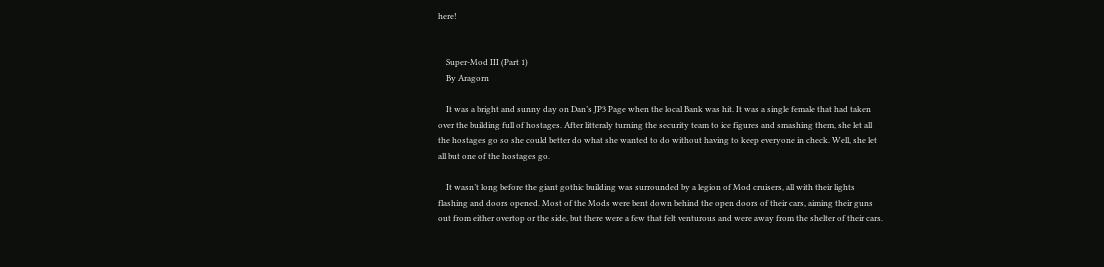here!


    Super-Mod III (Part 1)
    By Aragorn

    It was a bright and sunny day on Dan’s JP3 Page when the local Bank was hit. It was a single female that had taken over the building full of hostages. After litteraly turning the security team to ice figures and smashing them, she let all the hostages go so she could better do what she wanted to do without having to keep everyone in check. Well, she let all but one of the hostages go.

    It wasn’t long before the giant gothic building was surrounded by a legion of Mod cruisers, all with their lights flashing and doors opened. Most of the Mods were bent down behind the open doors of their cars, aiming their guns out from either overtop or the side, but there were a few that felt venturous and were away from the shelter of their cars.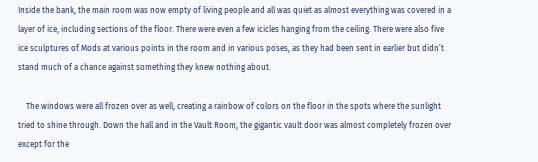Inside the bank, the main room was now empty of living people and all was quiet as almost everything was covered in a layer of ice, including sections of the floor. There were even a few icicles hanging from the ceiling. There were also five ice sculptures of Mods at various points in the room and in various poses, as they had been sent in earlier but didn’t stand much of a chance against something they knew nothing about.

    The windows were all frozen over as well, creating a rainbow of colors on the floor in the spots where the sunlight tried to shine through. Down the hall and in the Vault Room, the gigantic vault door was almost completely frozen over except for the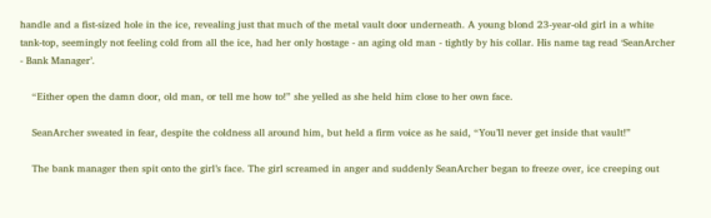handle and a fist-sized hole in the ice, revealing just that much of the metal vault door underneath. A young blond 23-year-old girl in a white tank-top, seemingly not feeling cold from all the ice, had her only hostage - an aging old man - tightly by his collar. His name tag read ‘SeanArcher - Bank Manager’.

    “Either open the damn door, old man, or tell me how to!” she yelled as she held him close to her own face.

    SeanArcher sweated in fear, despite the coldness all around him, but held a firm voice as he said, “You’ll never get inside that vault!”

    The bank manager then spit onto the girl’s face. The girl screamed in anger and suddenly SeanArcher began to freeze over, ice creeping out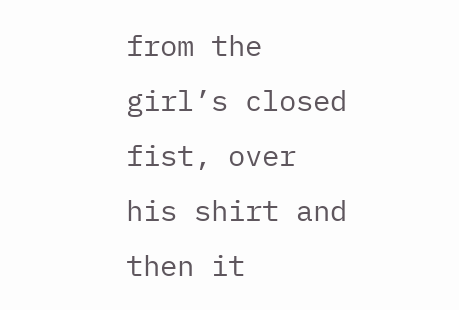from the girl’s closed fist, over his shirt and then it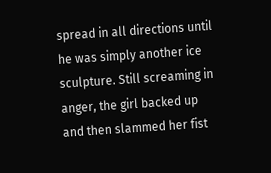spread in all directions until he was simply another ice sculpture. Still screaming in anger, the girl backed up and then slammed her fist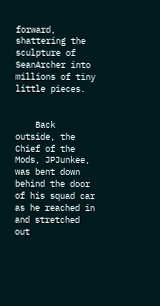forward, shattering the sculpture of SeanArcher into millions of tiny little pieces.


    Back outside, the Chief of the Mods, JPJunkee, was bent down behind the door of his squad car as he reached in and stretched out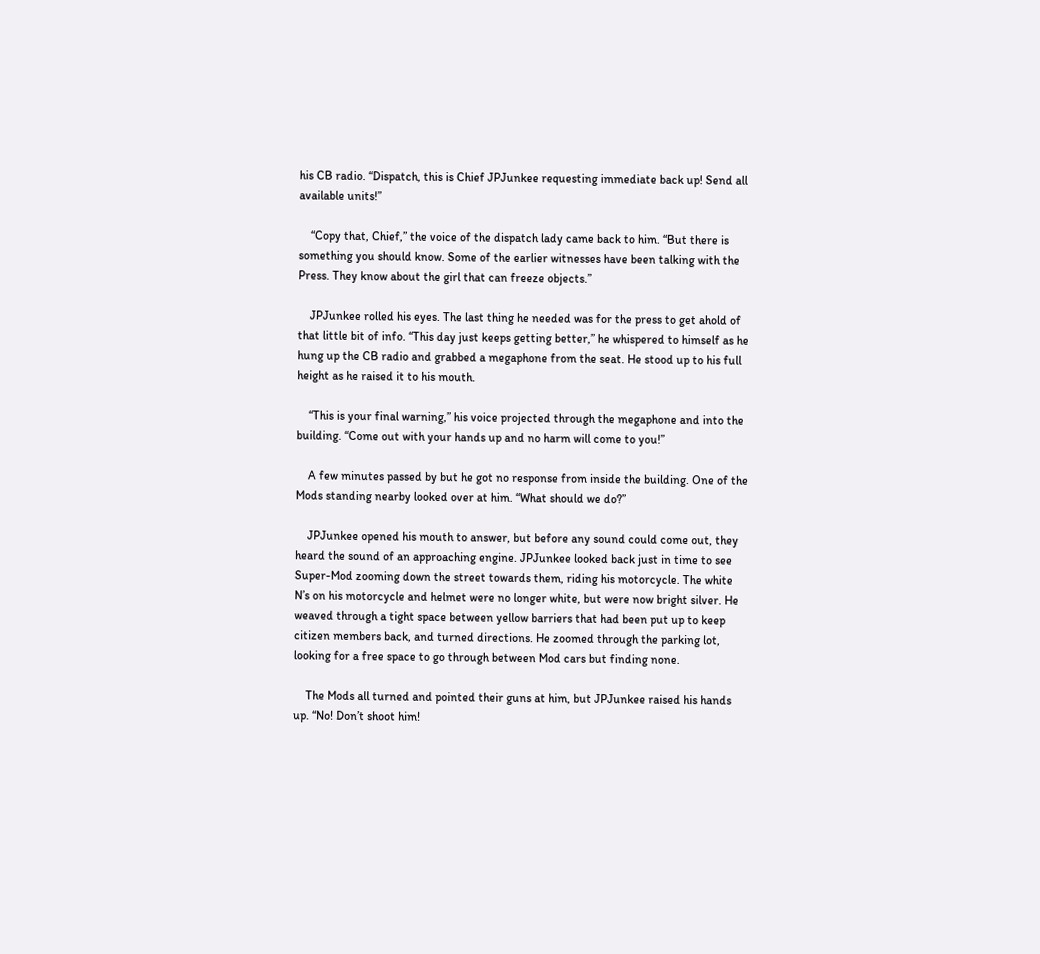his CB radio. “Dispatch, this is Chief JPJunkee requesting immediate back up! Send all available units!”

    “Copy that, Chief,” the voice of the dispatch lady came back to him. “But there is something you should know. Some of the earlier witnesses have been talking with the Press. They know about the girl that can freeze objects.”

    JPJunkee rolled his eyes. The last thing he needed was for the press to get ahold of that little bit of info. “This day just keeps getting better,” he whispered to himself as he hung up the CB radio and grabbed a megaphone from the seat. He stood up to his full height as he raised it to his mouth.

    “This is your final warning,” his voice projected through the megaphone and into the building. “Come out with your hands up and no harm will come to you!”

    A few minutes passed by but he got no response from inside the building. One of the Mods standing nearby looked over at him. “What should we do?”

    JPJunkee opened his mouth to answer, but before any sound could come out, they heard the sound of an approaching engine. JPJunkee looked back just in time to see Super-Mod zooming down the street towards them, riding his motorcycle. The white N’s on his motorcycle and helmet were no longer white, but were now bright silver. He weaved through a tight space between yellow barriers that had been put up to keep citizen members back, and turned directions. He zoomed through the parking lot, looking for a free space to go through between Mod cars but finding none.

    The Mods all turned and pointed their guns at him, but JPJunkee raised his hands up. “No! Don’t shoot him!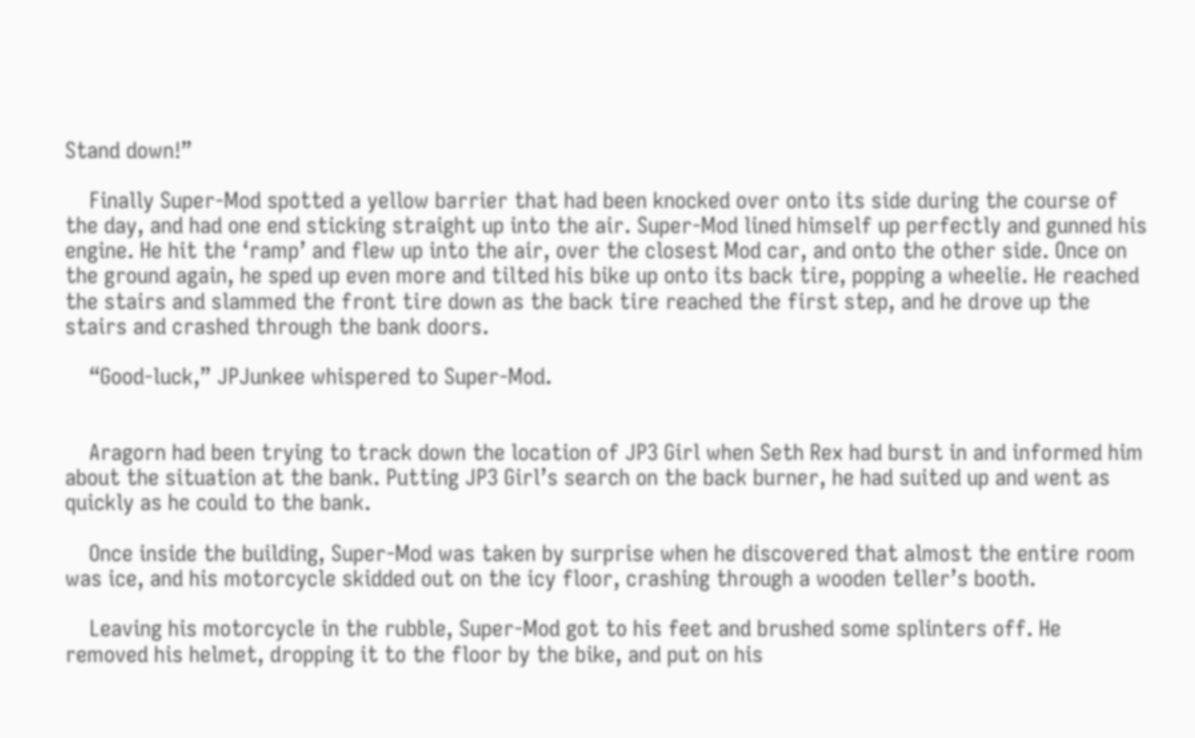Stand down!”

    Finally Super-Mod spotted a yellow barrier that had been knocked over onto its side during the course of the day, and had one end sticking straight up into the air. Super-Mod lined himself up perfectly and gunned his engine. He hit the ‘ramp’ and flew up into the air, over the closest Mod car, and onto the other side. Once on the ground again, he sped up even more and tilted his bike up onto its back tire, popping a wheelie. He reached the stairs and slammed the front tire down as the back tire reached the first step, and he drove up the stairs and crashed through the bank doors.

    “Good-luck,” JPJunkee whispered to Super-Mod.


    Aragorn had been trying to track down the location of JP3 Girl when Seth Rex had burst in and informed him about the situation at the bank. Putting JP3 Girl’s search on the back burner, he had suited up and went as quickly as he could to the bank.

    Once inside the building, Super-Mod was taken by surprise when he discovered that almost the entire room was ice, and his motorcycle skidded out on the icy floor, crashing through a wooden teller’s booth.

    Leaving his motorcycle in the rubble, Super-Mod got to his feet and brushed some splinters off. He removed his helmet, dropping it to the floor by the bike, and put on his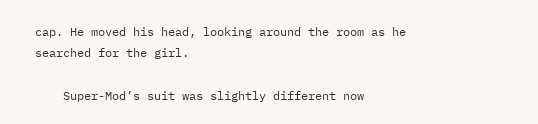cap. He moved his head, looking around the room as he searched for the girl.

    Super-Mod’s suit was slightly different now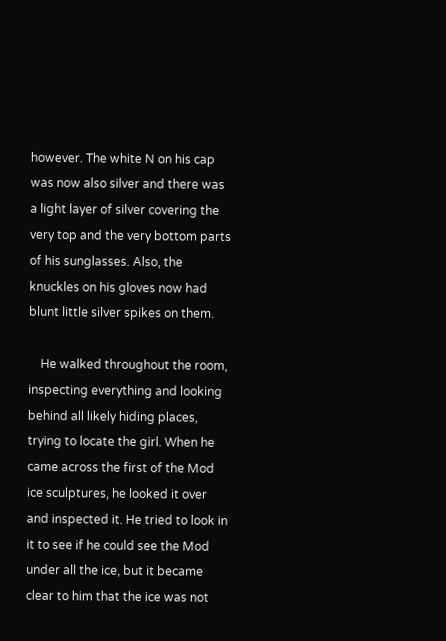however. The white N on his cap was now also silver and there was a light layer of silver covering the very top and the very bottom parts of his sunglasses. Also, the knuckles on his gloves now had blunt little silver spikes on them.

    He walked throughout the room, inspecting everything and looking behind all likely hiding places, trying to locate the girl. When he came across the first of the Mod ice sculptures, he looked it over and inspected it. He tried to look in it to see if he could see the Mod under all the ice, but it became clear to him that the ice was not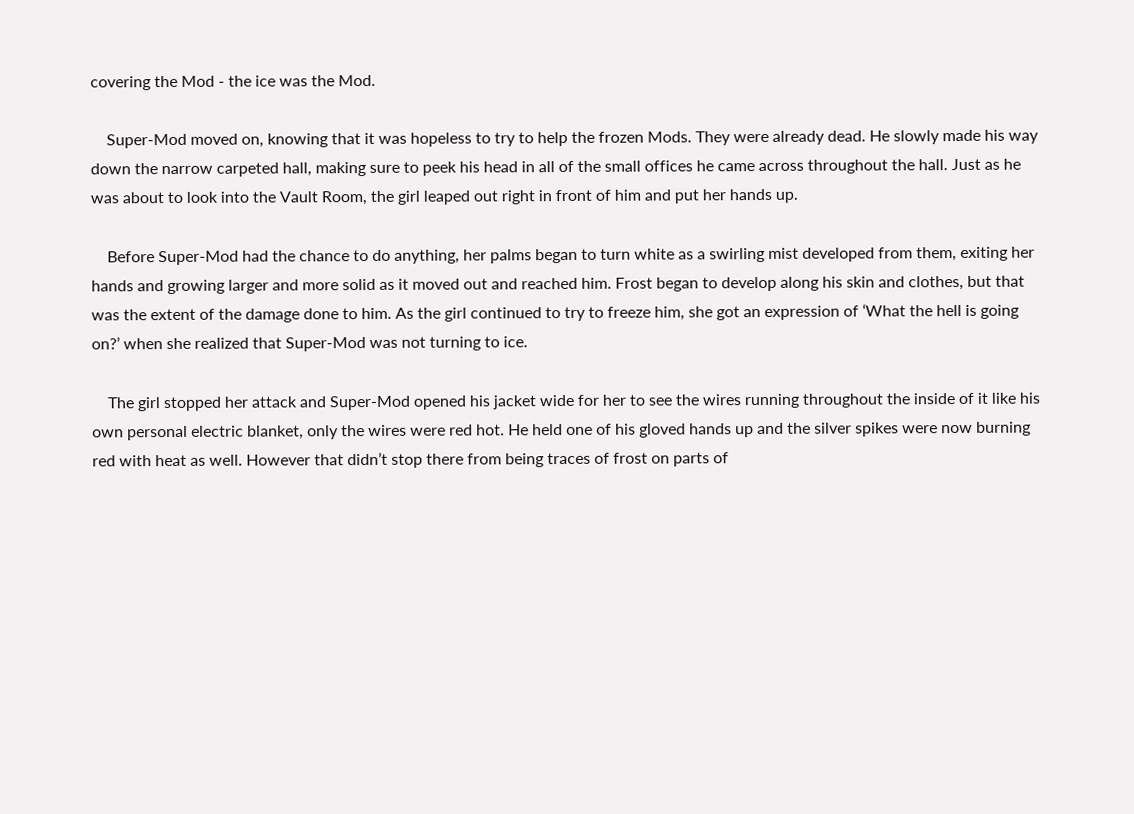covering the Mod - the ice was the Mod.

    Super-Mod moved on, knowing that it was hopeless to try to help the frozen Mods. They were already dead. He slowly made his way down the narrow carpeted hall, making sure to peek his head in all of the small offices he came across throughout the hall. Just as he was about to look into the Vault Room, the girl leaped out right in front of him and put her hands up.

    Before Super-Mod had the chance to do anything, her palms began to turn white as a swirling mist developed from them, exiting her hands and growing larger and more solid as it moved out and reached him. Frost began to develop along his skin and clothes, but that was the extent of the damage done to him. As the girl continued to try to freeze him, she got an expression of ‘What the hell is going on?’ when she realized that Super-Mod was not turning to ice.

    The girl stopped her attack and Super-Mod opened his jacket wide for her to see the wires running throughout the inside of it like his own personal electric blanket, only the wires were red hot. He held one of his gloved hands up and the silver spikes were now burning red with heat as well. However that didn’t stop there from being traces of frost on parts of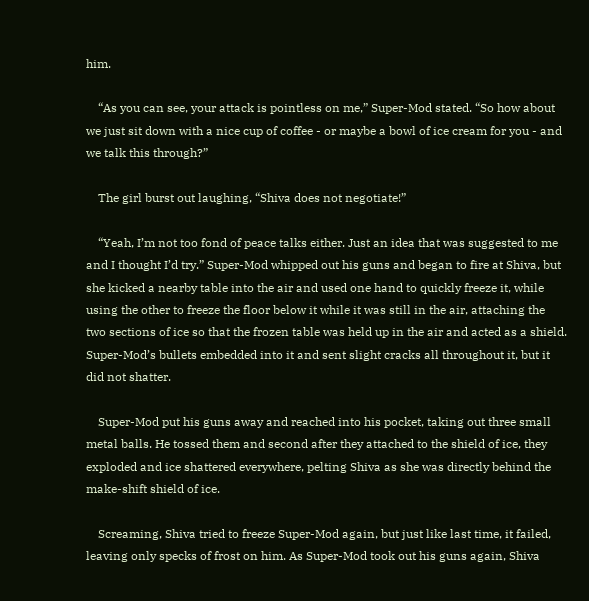him.

    “As you can see, your attack is pointless on me,” Super-Mod stated. “So how about we just sit down with a nice cup of coffee - or maybe a bowl of ice cream for you - and we talk this through?”

    The girl burst out laughing, “Shiva does not negotiate!”

    “Yeah, I’m not too fond of peace talks either. Just an idea that was suggested to me and I thought I’d try.” Super-Mod whipped out his guns and began to fire at Shiva, but she kicked a nearby table into the air and used one hand to quickly freeze it, while using the other to freeze the floor below it while it was still in the air, attaching the two sections of ice so that the frozen table was held up in the air and acted as a shield. Super-Mod’s bullets embedded into it and sent slight cracks all throughout it, but it did not shatter.

    Super-Mod put his guns away and reached into his pocket, taking out three small metal balls. He tossed them and second after they attached to the shield of ice, they exploded and ice shattered everywhere, pelting Shiva as she was directly behind the make-shift shield of ice.

    Screaming, Shiva tried to freeze Super-Mod again, but just like last time, it failed, leaving only specks of frost on him. As Super-Mod took out his guns again, Shiva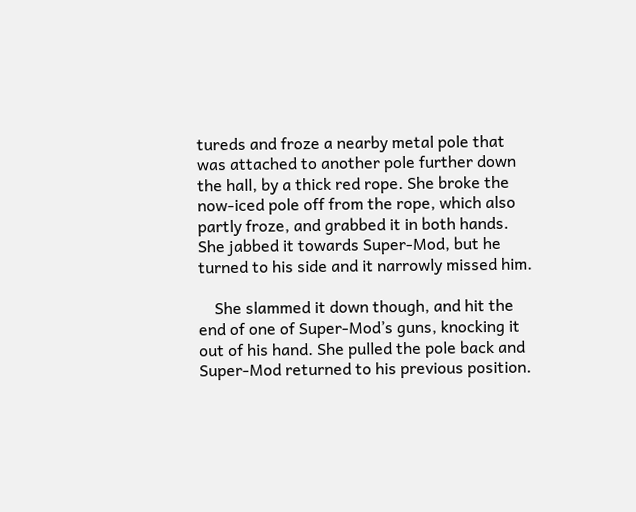tureds and froze a nearby metal pole that was attached to another pole further down the hall, by a thick red rope. She broke the now-iced pole off from the rope, which also partly froze, and grabbed it in both hands. She jabbed it towards Super-Mod, but he turned to his side and it narrowly missed him.

    She slammed it down though, and hit the end of one of Super-Mod’s guns, knocking it out of his hand. She pulled the pole back and Super-Mod returned to his previous position.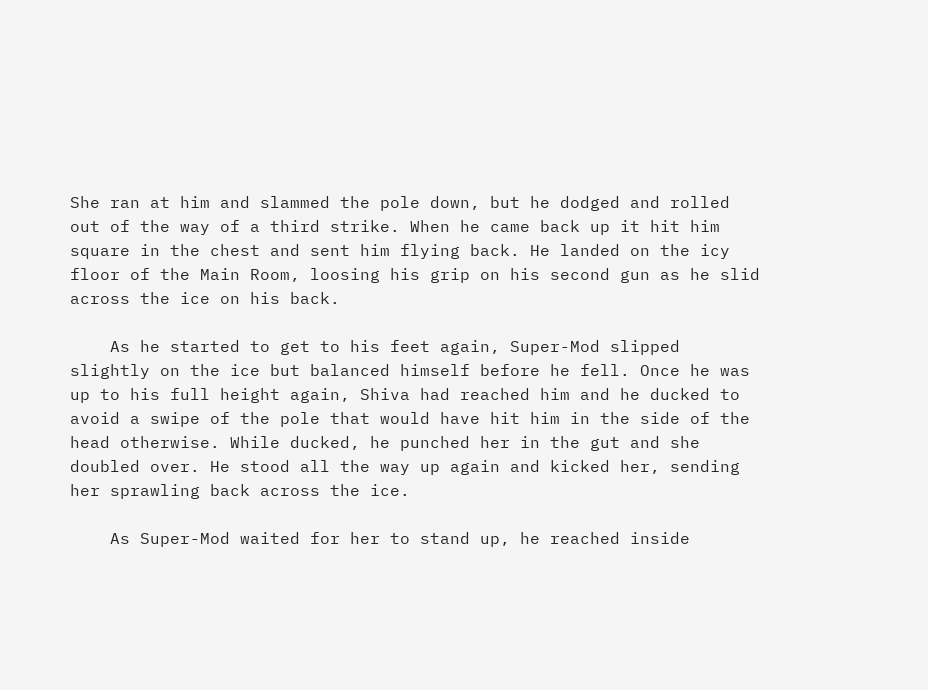She ran at him and slammed the pole down, but he dodged and rolled out of the way of a third strike. When he came back up it hit him square in the chest and sent him flying back. He landed on the icy floor of the Main Room, loosing his grip on his second gun as he slid across the ice on his back.

    As he started to get to his feet again, Super-Mod slipped slightly on the ice but balanced himself before he fell. Once he was up to his full height again, Shiva had reached him and he ducked to avoid a swipe of the pole that would have hit him in the side of the head otherwise. While ducked, he punched her in the gut and she doubled over. He stood all the way up again and kicked her, sending her sprawling back across the ice.

    As Super-Mod waited for her to stand up, he reached inside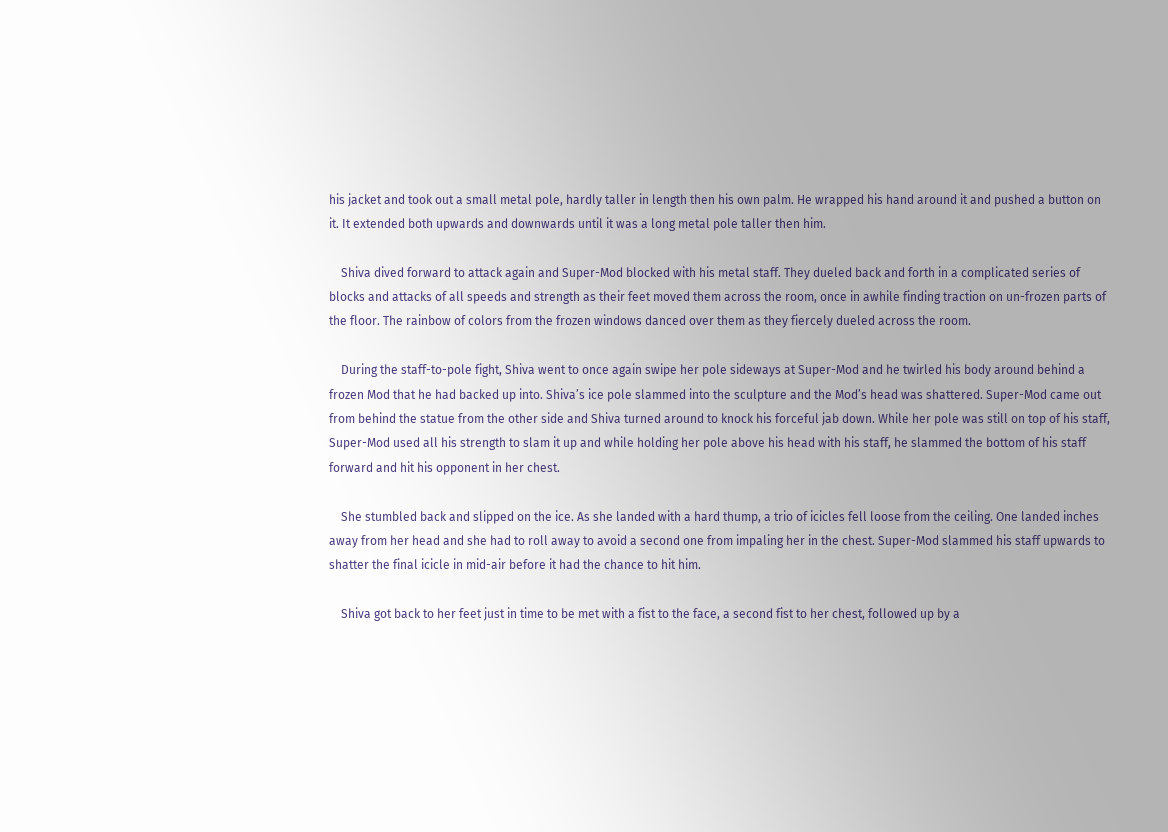his jacket and took out a small metal pole, hardly taller in length then his own palm. He wrapped his hand around it and pushed a button on it. It extended both upwards and downwards until it was a long metal pole taller then him.

    Shiva dived forward to attack again and Super-Mod blocked with his metal staff. They dueled back and forth in a complicated series of blocks and attacks of all speeds and strength as their feet moved them across the room, once in awhile finding traction on un-frozen parts of the floor. The rainbow of colors from the frozen windows danced over them as they fiercely dueled across the room.

    During the staff-to-pole fight, Shiva went to once again swipe her pole sideways at Super-Mod and he twirled his body around behind a frozen Mod that he had backed up into. Shiva’s ice pole slammed into the sculpture and the Mod’s head was shattered. Super-Mod came out from behind the statue from the other side and Shiva turned around to knock his forceful jab down. While her pole was still on top of his staff, Super-Mod used all his strength to slam it up and while holding her pole above his head with his staff, he slammed the bottom of his staff forward and hit his opponent in her chest.

    She stumbled back and slipped on the ice. As she landed with a hard thump, a trio of icicles fell loose from the ceiling. One landed inches away from her head and she had to roll away to avoid a second one from impaling her in the chest. Super-Mod slammed his staff upwards to shatter the final icicle in mid-air before it had the chance to hit him.

    Shiva got back to her feet just in time to be met with a fist to the face, a second fist to her chest, followed up by a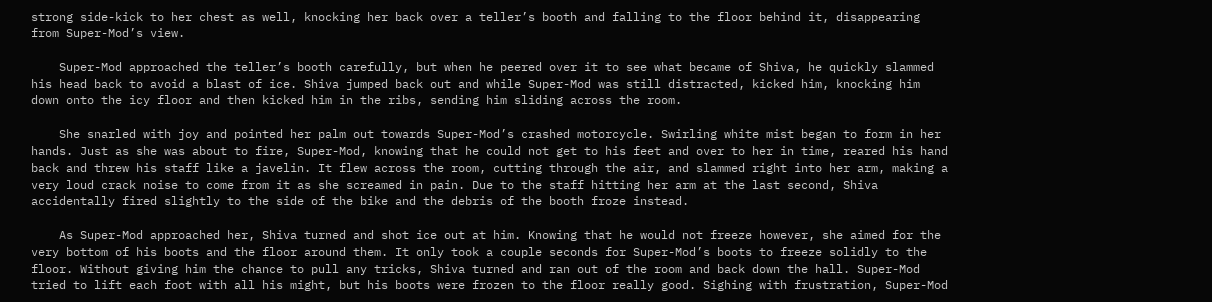strong side-kick to her chest as well, knocking her back over a teller’s booth and falling to the floor behind it, disappearing from Super-Mod’s view.

    Super-Mod approached the teller’s booth carefully, but when he peered over it to see what became of Shiva, he quickly slammed his head back to avoid a blast of ice. Shiva jumped back out and while Super-Mod was still distracted, kicked him, knocking him down onto the icy floor and then kicked him in the ribs, sending him sliding across the room.

    She snarled with joy and pointed her palm out towards Super-Mod’s crashed motorcycle. Swirling white mist began to form in her hands. Just as she was about to fire, Super-Mod, knowing that he could not get to his feet and over to her in time, reared his hand back and threw his staff like a javelin. It flew across the room, cutting through the air, and slammed right into her arm, making a very loud crack noise to come from it as she screamed in pain. Due to the staff hitting her arm at the last second, Shiva accidentally fired slightly to the side of the bike and the debris of the booth froze instead.

    As Super-Mod approached her, Shiva turned and shot ice out at him. Knowing that he would not freeze however, she aimed for the very bottom of his boots and the floor around them. It only took a couple seconds for Super-Mod’s boots to freeze solidly to the floor. Without giving him the chance to pull any tricks, Shiva turned and ran out of the room and back down the hall. Super-Mod tried to lift each foot with all his might, but his boots were frozen to the floor really good. Sighing with frustration, Super-Mod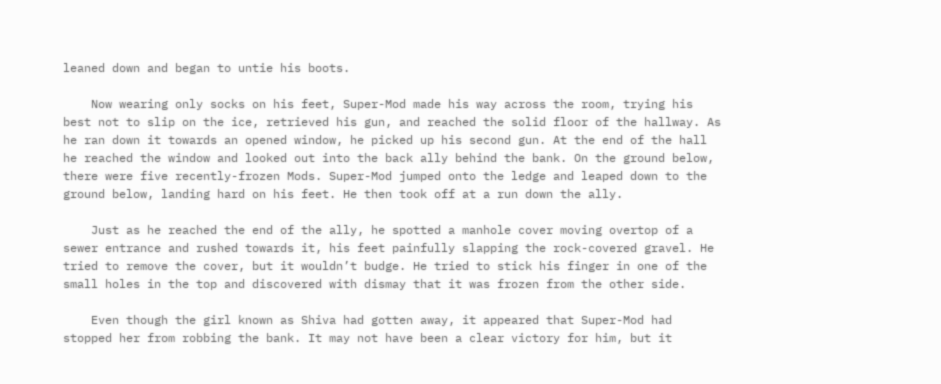leaned down and began to untie his boots.

    Now wearing only socks on his feet, Super-Mod made his way across the room, trying his best not to slip on the ice, retrieved his gun, and reached the solid floor of the hallway. As he ran down it towards an opened window, he picked up his second gun. At the end of the hall he reached the window and looked out into the back ally behind the bank. On the ground below, there were five recently-frozen Mods. Super-Mod jumped onto the ledge and leaped down to the ground below, landing hard on his feet. He then took off at a run down the ally.

    Just as he reached the end of the ally, he spotted a manhole cover moving overtop of a sewer entrance and rushed towards it, his feet painfully slapping the rock-covered gravel. He tried to remove the cover, but it wouldn’t budge. He tried to stick his finger in one of the small holes in the top and discovered with dismay that it was frozen from the other side.

    Even though the girl known as Shiva had gotten away, it appeared that Super-Mod had stopped her from robbing the bank. It may not have been a clear victory for him, but it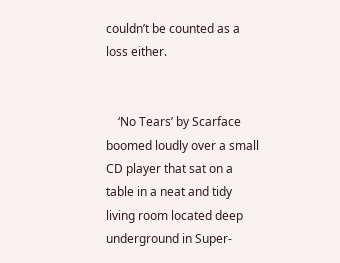couldn’t be counted as a loss either.


    ‘No Tears’ by Scarface boomed loudly over a small CD player that sat on a table in a neat and tidy living room located deep underground in Super-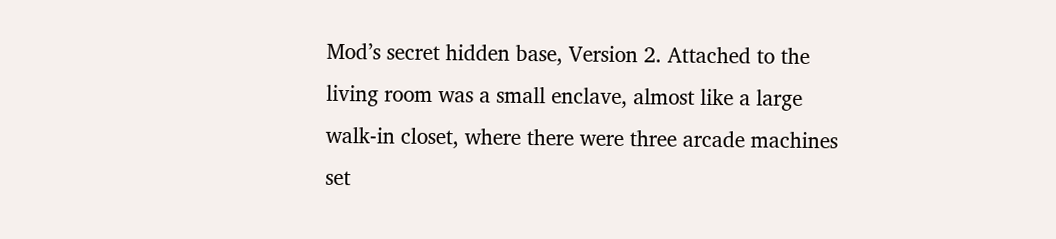Mod’s secret hidden base, Version 2. Attached to the living room was a small enclave, almost like a large walk-in closet, where there were three arcade machines set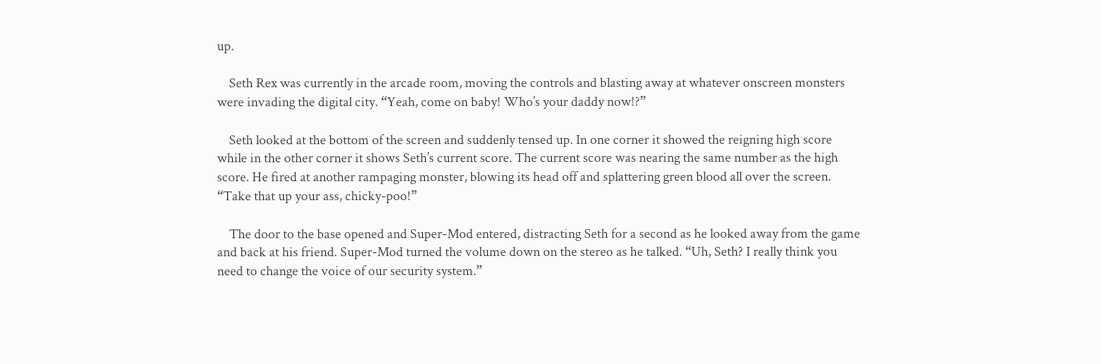up.

    Seth Rex was currently in the arcade room, moving the controls and blasting away at whatever onscreen monsters were invading the digital city. “Yeah, come on baby! Who’s your daddy now!?”

    Seth looked at the bottom of the screen and suddenly tensed up. In one corner it showed the reigning high score while in the other corner it shows Seth’s current score. The current score was nearing the same number as the high score. He fired at another rampaging monster, blowing its head off and splattering green blood all over the screen. “Take that up your ass, chicky-poo!”

    The door to the base opened and Super-Mod entered, distracting Seth for a second as he looked away from the game and back at his friend. Super-Mod turned the volume down on the stereo as he talked. “Uh, Seth? I really think you need to change the voice of our security system.”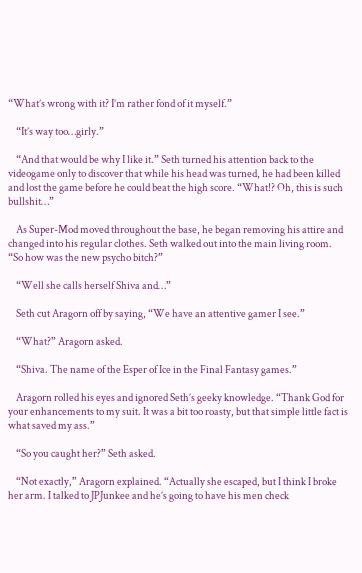“What’s wrong with it? I’m rather fond of it myself.”

    “It’s way too…girly.”

    “And that would be why I like it.” Seth turned his attention back to the videogame only to discover that while his head was turned, he had been killed and lost the game before he could beat the high score. “What!? Oh, this is such bullshit…”

    As Super-Mod moved throughout the base, he began removing his attire and changed into his regular clothes. Seth walked out into the main living room. “So how was the new psycho bitch?”

    “Well she calls herself Shiva and…”

    Seth cut Aragorn off by saying, “We have an attentive gamer I see.”

    “What?” Aragorn asked.

    “Shiva. The name of the Esper of Ice in the Final Fantasy games.”

    Aragorn rolled his eyes and ignored Seth’s geeky knowledge. “Thank God for your enhancements to my suit. It was a bit too roasty, but that simple little fact is what saved my ass.”

    “So you caught her?” Seth asked.

    “Not exactly,” Aragorn explained. “Actually she escaped, but I think I broke her arm. I talked to JPJunkee and he’s going to have his men check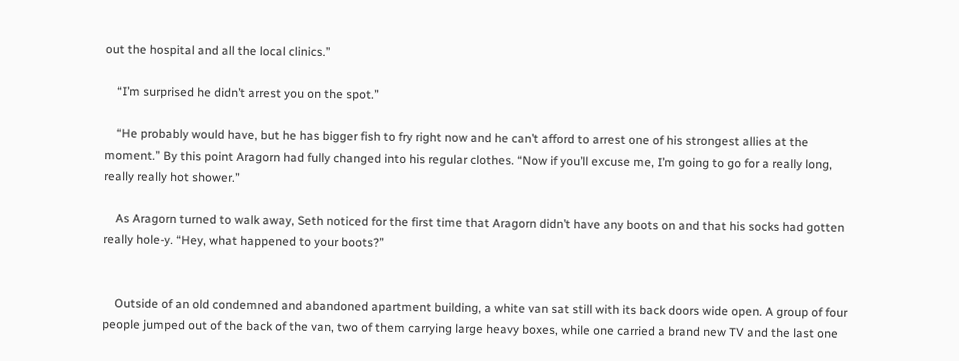out the hospital and all the local clinics.”

    “I’m surprised he didn’t arrest you on the spot.”

    “He probably would have, but he has bigger fish to fry right now and he can’t afford to arrest one of his strongest allies at the moment.” By this point Aragorn had fully changed into his regular clothes. “Now if you’ll excuse me, I’m going to go for a really long, really really hot shower.”

    As Aragorn turned to walk away, Seth noticed for the first time that Aragorn didn’t have any boots on and that his socks had gotten really hole-y. “Hey, what happened to your boots?”


    Outside of an old condemned and abandoned apartment building, a white van sat still with its back doors wide open. A group of four people jumped out of the back of the van, two of them carrying large heavy boxes, while one carried a brand new TV and the last one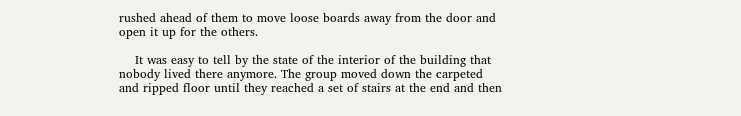rushed ahead of them to move loose boards away from the door and open it up for the others.

    It was easy to tell by the state of the interior of the building that nobody lived there anymore. The group moved down the carpeted and ripped floor until they reached a set of stairs at the end and then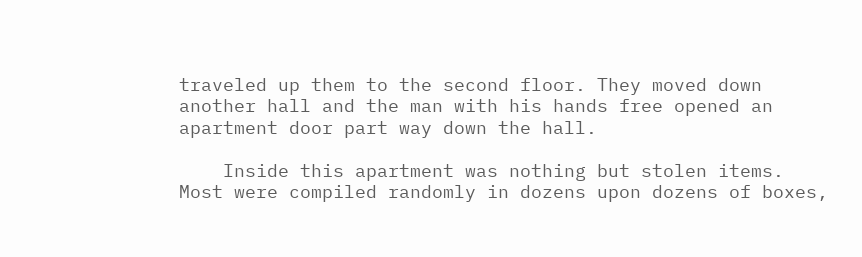traveled up them to the second floor. They moved down another hall and the man with his hands free opened an apartment door part way down the hall.

    Inside this apartment was nothing but stolen items. Most were compiled randomly in dozens upon dozens of boxes,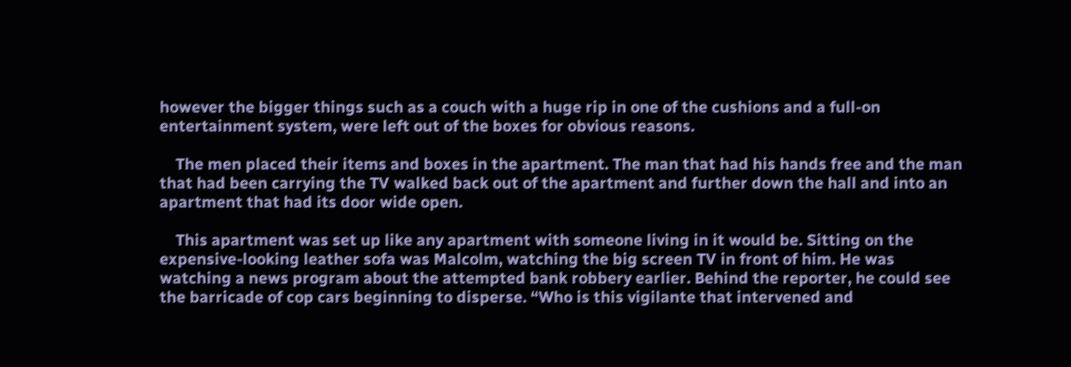however the bigger things such as a couch with a huge rip in one of the cushions and a full-on entertainment system, were left out of the boxes for obvious reasons.

    The men placed their items and boxes in the apartment. The man that had his hands free and the man that had been carrying the TV walked back out of the apartment and further down the hall and into an apartment that had its door wide open.

    This apartment was set up like any apartment with someone living in it would be. Sitting on the expensive-looking leather sofa was Malcolm, watching the big screen TV in front of him. He was watching a news program about the attempted bank robbery earlier. Behind the reporter, he could see the barricade of cop cars beginning to disperse. “Who is this vigilante that intervened and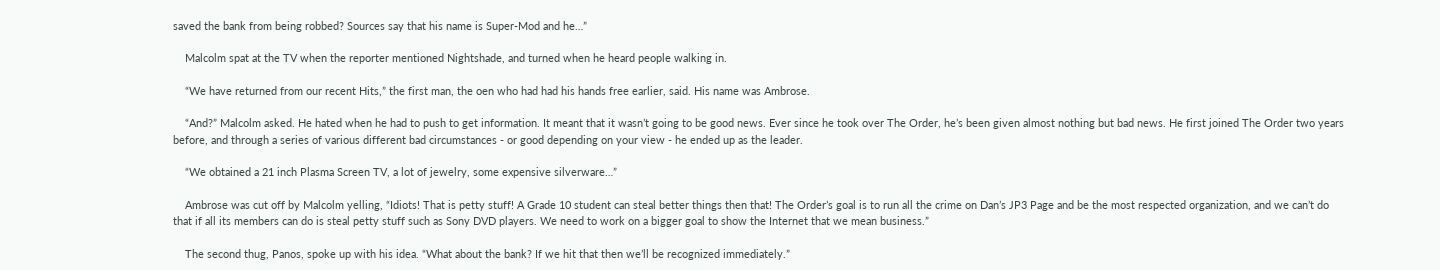saved the bank from being robbed? Sources say that his name is Super-Mod and he…”

    Malcolm spat at the TV when the reporter mentioned Nightshade, and turned when he heard people walking in.

    “We have returned from our recent Hits,” the first man, the oen who had had his hands free earlier, said. His name was Ambrose.

    “And?” Malcolm asked. He hated when he had to push to get information. It meant that it wasn’t going to be good news. Ever since he took over The Order, he’s been given almost nothing but bad news. He first joined The Order two years before, and through a series of various different bad circumstances - or good depending on your view - he ended up as the leader.

    “We obtained a 21 inch Plasma Screen TV, a lot of jewelry, some expensive silverware…”

    Ambrose was cut off by Malcolm yelling, “Idiots! That is petty stuff! A Grade 10 student can steal better things then that! The Order’s goal is to run all the crime on Dan’s JP3 Page and be the most respected organization, and we can’t do that if all its members can do is steal petty stuff such as Sony DVD players. We need to work on a bigger goal to show the Internet that we mean business.”

    The second thug, Panos, spoke up with his idea. “What about the bank? If we hit that then we’ll be recognized immediately.”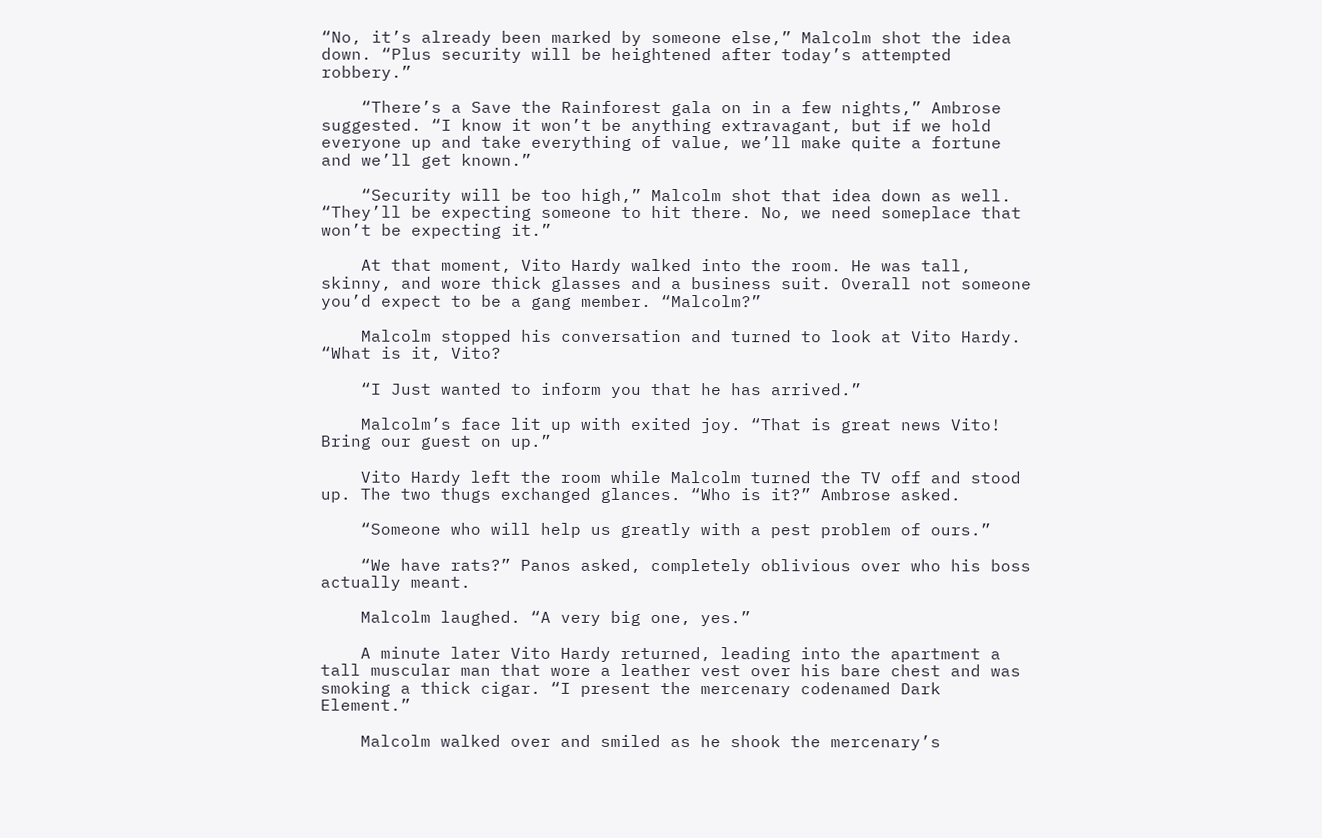“No, it’s already been marked by someone else,” Malcolm shot the idea down. “Plus security will be heightened after today’s attempted robbery.”

    “There’s a Save the Rainforest gala on in a few nights,” Ambrose suggested. “I know it won’t be anything extravagant, but if we hold everyone up and take everything of value, we’ll make quite a fortune and we’ll get known.”

    “Security will be too high,” Malcolm shot that idea down as well. “They’ll be expecting someone to hit there. No, we need someplace that won’t be expecting it.”

    At that moment, Vito Hardy walked into the room. He was tall, skinny, and wore thick glasses and a business suit. Overall not someone you’d expect to be a gang member. “Malcolm?”

    Malcolm stopped his conversation and turned to look at Vito Hardy. “What is it, Vito?

    “I Just wanted to inform you that he has arrived.”

    Malcolm’s face lit up with exited joy. “That is great news Vito! Bring our guest on up.”

    Vito Hardy left the room while Malcolm turned the TV off and stood up. The two thugs exchanged glances. “Who is it?” Ambrose asked.

    “Someone who will help us greatly with a pest problem of ours.”

    “We have rats?” Panos asked, completely oblivious over who his boss actually meant.

    Malcolm laughed. “A very big one, yes.”

    A minute later Vito Hardy returned, leading into the apartment a tall muscular man that wore a leather vest over his bare chest and was smoking a thick cigar. “I present the mercenary codenamed Dark Element.”

    Malcolm walked over and smiled as he shook the mercenary’s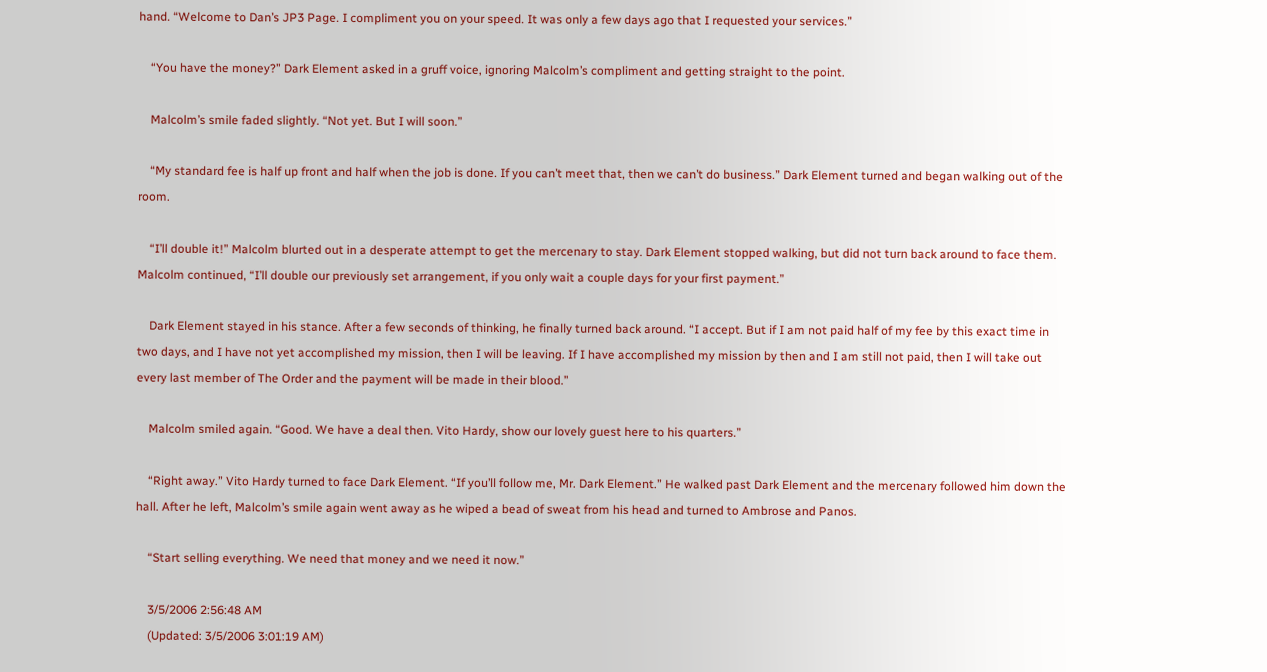hand. “Welcome to Dan’s JP3 Page. I compliment you on your speed. It was only a few days ago that I requested your services.”

    “You have the money?” Dark Element asked in a gruff voice, ignoring Malcolm’s compliment and getting straight to the point.

    Malcolm’s smile faded slightly. “Not yet. But I will soon.”

    “My standard fee is half up front and half when the job is done. If you can’t meet that, then we can’t do business.” Dark Element turned and began walking out of the room.

    “I’ll double it!” Malcolm blurted out in a desperate attempt to get the mercenary to stay. Dark Element stopped walking, but did not turn back around to face them. Malcolm continued, “I’ll double our previously set arrangement, if you only wait a couple days for your first payment.”

    Dark Element stayed in his stance. After a few seconds of thinking, he finally turned back around. “I accept. But if I am not paid half of my fee by this exact time in two days, and I have not yet accomplished my mission, then I will be leaving. If I have accomplished my mission by then and I am still not paid, then I will take out every last member of The Order and the payment will be made in their blood.”

    Malcolm smiled again. “Good. We have a deal then. Vito Hardy, show our lovely guest here to his quarters.”

    “Right away.” Vito Hardy turned to face Dark Element. “If you’ll follow me, Mr. Dark Element.” He walked past Dark Element and the mercenary followed him down the hall. After he left, Malcolm’s smile again went away as he wiped a bead of sweat from his head and turned to Ambrose and Panos.

    “Start selling everything. We need that money and we need it now.”

    3/5/2006 2:56:48 AM
    (Updated: 3/5/2006 3:01:19 AM)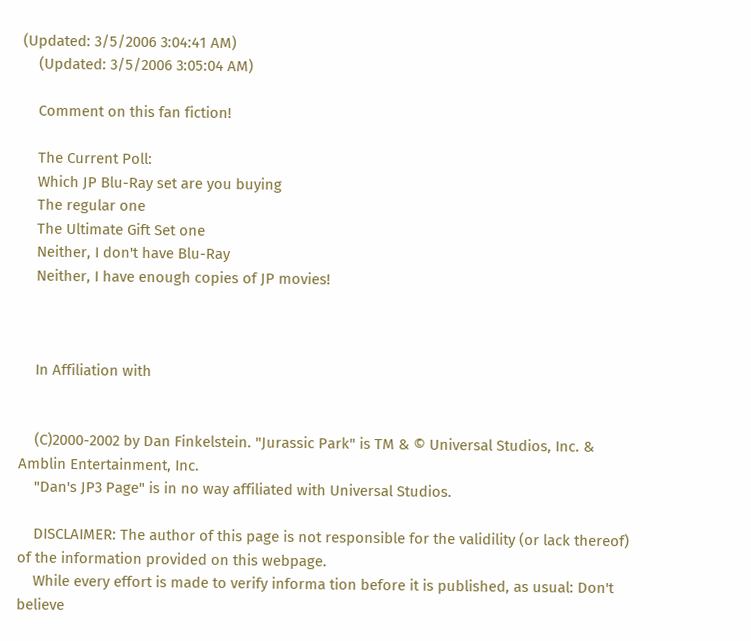(Updated: 3/5/2006 3:04:41 AM)
    (Updated: 3/5/2006 3:05:04 AM)

    Comment on this fan fiction!

    The Current Poll:
    Which JP Blu-Ray set are you buying
    The regular one
    The Ultimate Gift Set one
    Neither, I don't have Blu-Ray
    Neither, I have enough copies of JP movies!



    In Affiliation with


    (C)2000-2002 by Dan Finkelstein. "Jurassic Park" is TM & © Universal Studios, Inc. & Amblin Entertainment, Inc.
    "Dan's JP3 Page" is in no way affiliated with Universal Studios.

    DISCLAIMER: The author of this page is not responsible for the validility (or lack thereof) of the information provided on this webpage.
    While every effort is made to verify informa tion before it is published, as usual: Don't believe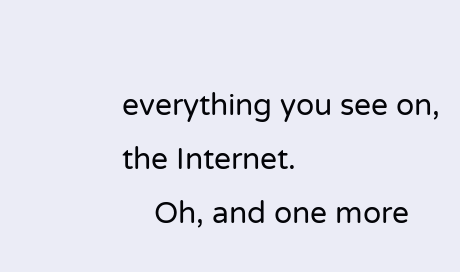everything you see on, the Internet.
    Oh, and one more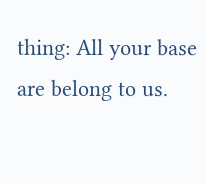thing: All your base are belong to us.